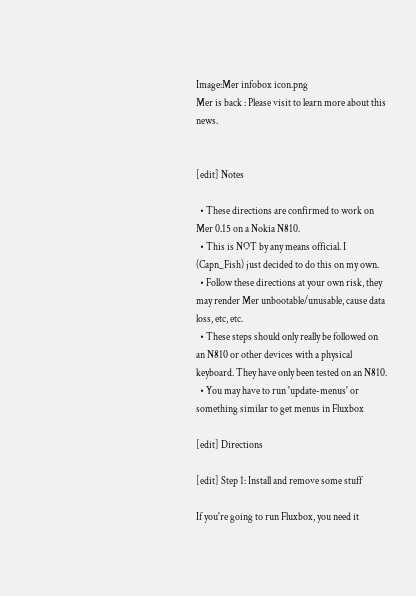Image:Mer infobox icon.png
Mer is back : Please visit to learn more about this news.


[edit] Notes

  • These directions are confirmed to work on Mer 0.15 on a Nokia N810.
  • This is NOT by any means official. I (Capn_Fish) just decided to do this on my own.
  • Follow these directions at your own risk, they may render Mer unbootable/unusable, cause data loss, etc, etc.
  • These steps should only really be followed on an N810 or other devices with a physical keyboard. They have only been tested on an N810.
  • You may have to run 'update-menus' or something similar to get menus in Fluxbox

[edit] Directions

[edit] Step 1: Install and remove some stuff

If you're going to run Fluxbox, you need it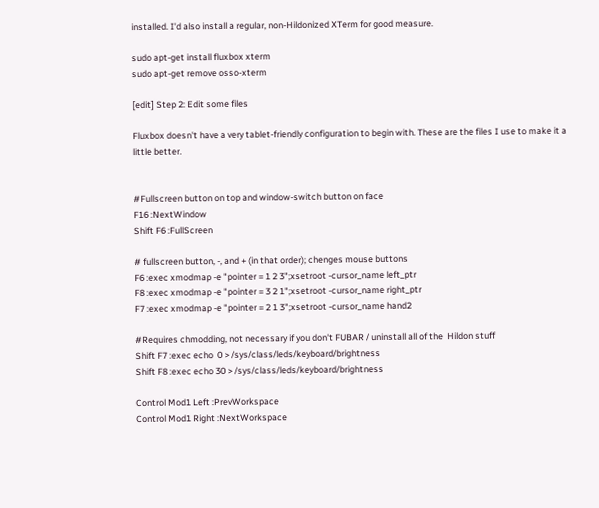installed. I'd also install a regular, non-Hildonized XTerm for good measure.

sudo apt-get install fluxbox xterm
sudo apt-get remove osso-xterm

[edit] Step 2: Edit some files

Fluxbox doesn't have a very tablet-friendly configuration to begin with. These are the files I use to make it a little better.


#Fullscreen button on top and window-switch button on face
F16 :NextWindow
Shift F6 :FullScreen

# fullscreen button, -, and + (in that order); chenges mouse buttons
F6 :exec xmodmap -e "pointer = 1 2 3";xsetroot -cursor_name left_ptr
F8 :exec xmodmap -e "pointer = 3 2 1";xsetroot -cursor_name right_ptr
F7 :exec xmodmap -e "pointer = 2 1 3";xsetroot -cursor_name hand2

#Requires chmodding, not necessary if you don't FUBAR / uninstall all of the  Hildon stuff
Shift F7 :exec echo  0 > /sys/class/leds/keyboard/brightness
Shift F8 :exec echo 30 > /sys/class/leds/keyboard/brightness

Control Mod1 Left :PrevWorkspace
Control Mod1 Right :NextWorkspace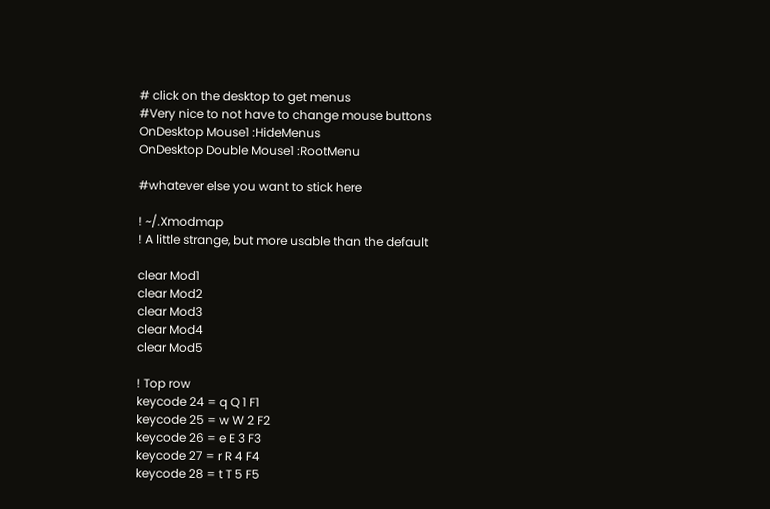# click on the desktop to get menus
#Very nice to not have to change mouse buttons
OnDesktop Mouse1 :HideMenus
OnDesktop Double Mouse1 :RootMenu

#whatever else you want to stick here

! ~/.Xmodmap
! A little strange, but more usable than the default

clear Mod1
clear Mod2
clear Mod3
clear Mod4
clear Mod5

! Top row
keycode 24 = q Q 1 F1
keycode 25 = w W 2 F2
keycode 26 = e E 3 F3
keycode 27 = r R 4 F4
keycode 28 = t T 5 F5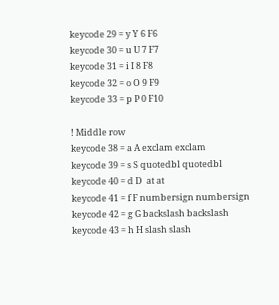keycode 29 = y Y 6 F6
keycode 30 = u U 7 F7
keycode 31 = i I 8 F8
keycode 32 = o O 9 F9
keycode 33 = p P 0 F10

! Middle row
keycode 38 = a A exclam exclam
keycode 39 = s S quotedbl quotedbl
keycode 40 = d D  at at
keycode 41 = f F numbersign numbersign
keycode 42 = g G backslash backslash
keycode 43 = h H slash slash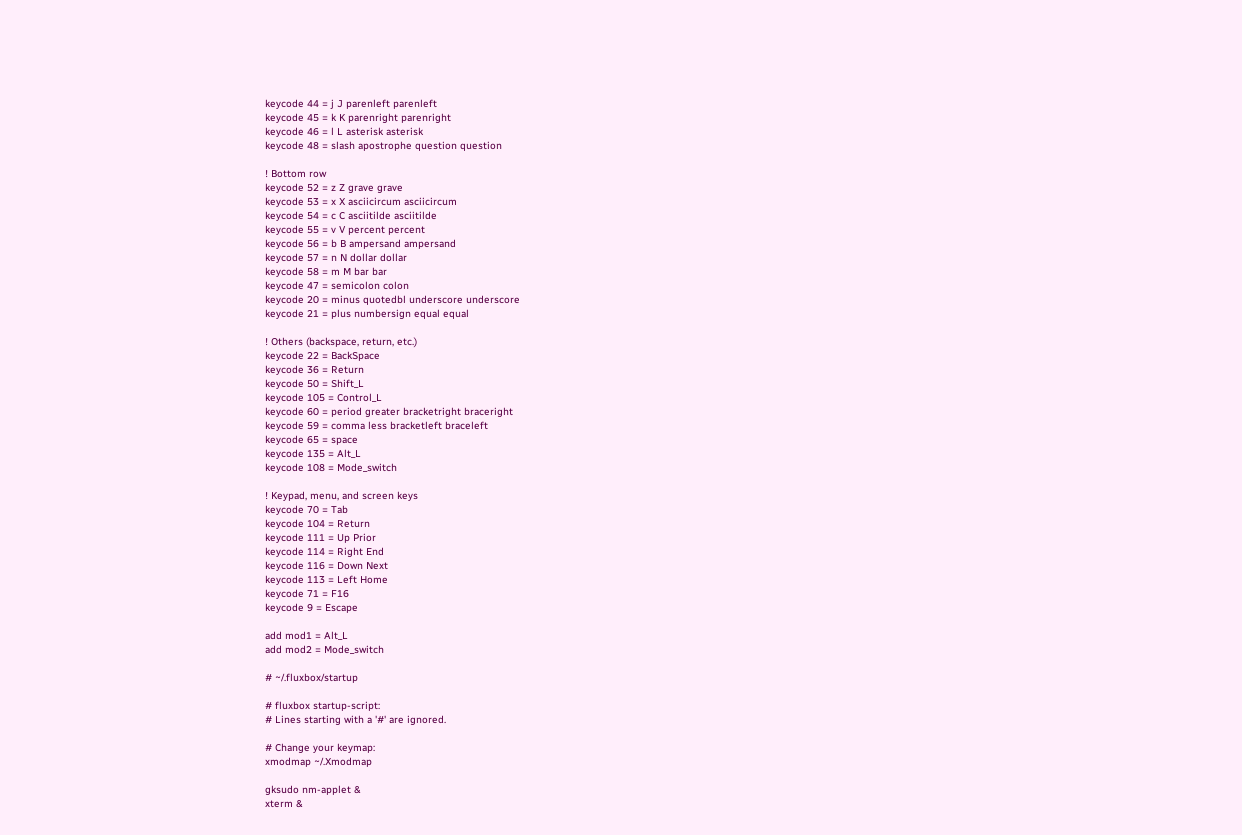keycode 44 = j J parenleft parenleft
keycode 45 = k K parenright parenright
keycode 46 = l L asterisk asterisk
keycode 48 = slash apostrophe question question

! Bottom row
keycode 52 = z Z grave grave
keycode 53 = x X asciicircum asciicircum
keycode 54 = c C asciitilde asciitilde
keycode 55 = v V percent percent
keycode 56 = b B ampersand ampersand
keycode 57 = n N dollar dollar
keycode 58 = m M bar bar
keycode 47 = semicolon colon
keycode 20 = minus quotedbl underscore underscore
keycode 21 = plus numbersign equal equal

! Others (backspace, return, etc.)
keycode 22 = BackSpace
keycode 36 = Return
keycode 50 = Shift_L
keycode 105 = Control_L
keycode 60 = period greater bracketright braceright
keycode 59 = comma less bracketleft braceleft
keycode 65 = space
keycode 135 = Alt_L
keycode 108 = Mode_switch

! Keypad, menu, and screen keys
keycode 70 = Tab
keycode 104 = Return
keycode 111 = Up Prior
keycode 114 = Right End
keycode 116 = Down Next
keycode 113 = Left Home
keycode 71 = F16
keycode 9 = Escape

add mod1 = Alt_L
add mod2 = Mode_switch

# ~/.fluxbox/startup

# fluxbox startup-script:
# Lines starting with a '#' are ignored.

# Change your keymap:
xmodmap ~/.Xmodmap

gksudo nm-applet &
xterm &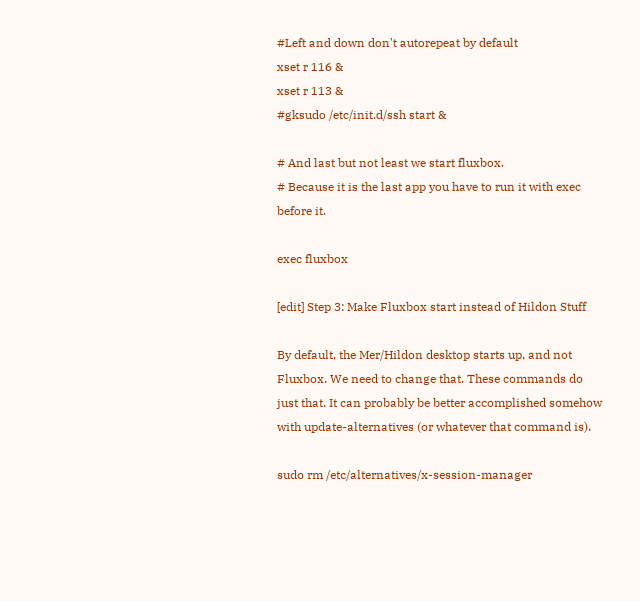#Left and down don't autorepeat by default
xset r 116 &
xset r 113 &
#gksudo /etc/init.d/ssh start &

# And last but not least we start fluxbox.
# Because it is the last app you have to run it with exec before it.

exec fluxbox

[edit] Step 3: Make Fluxbox start instead of Hildon Stuff

By default, the Mer/Hildon desktop starts up, and not Fluxbox. We need to change that. These commands do just that. It can probably be better accomplished somehow with update-alternatives (or whatever that command is).

sudo rm /etc/alternatives/x-session-manager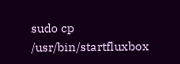sudo cp /usr/bin/startfluxbox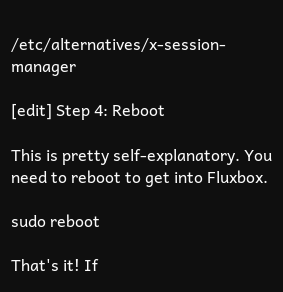/etc/alternatives/x-session-manager

[edit] Step 4: Reboot

This is pretty self-explanatory. You need to reboot to get into Fluxbox.

sudo reboot

That's it! If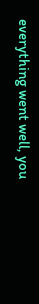everything went well, you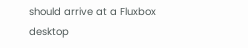should arrive at a Fluxbox desktop